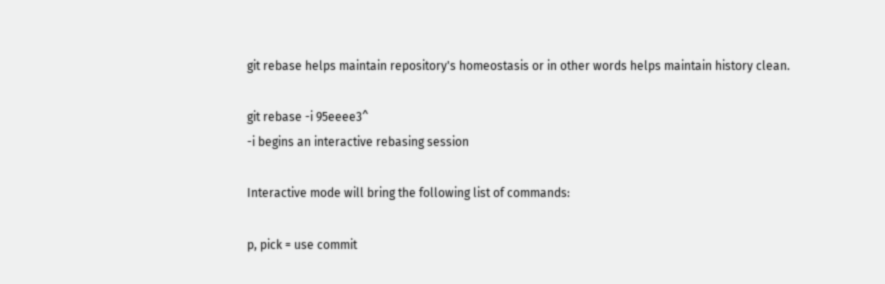git rebase helps maintain repository's homeostasis or in other words helps maintain history clean.

git rebase -i 95eeee3^
-i begins an interactive rebasing session

Interactive mode will bring the following list of commands:

p, pick = use commit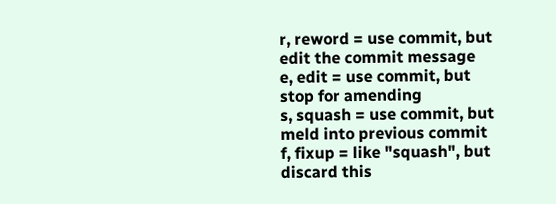r, reword = use commit, but edit the commit message
e, edit = use commit, but stop for amending
s, squash = use commit, but meld into previous commit
f, fixup = like "squash", but discard this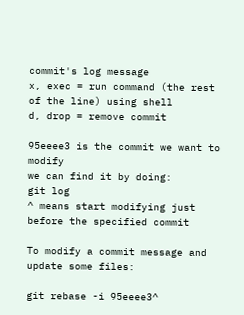commit's log message
x, exec = run command (the rest of the line) using shell
d, drop = remove commit

95eeee3 is the commit we want to modify
we can find it by doing:
git log
^ means start modifying just before the specified commit

To modify a commit message and update some files:

git rebase -i 95eeee3^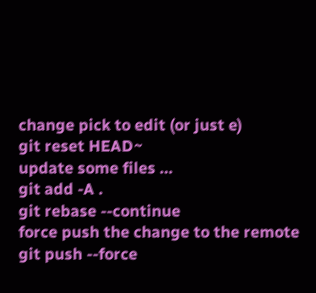change pick to edit (or just e)
git reset HEAD~
update some files …
git add -A .
git rebase --continue
force push the change to the remote
git push --force